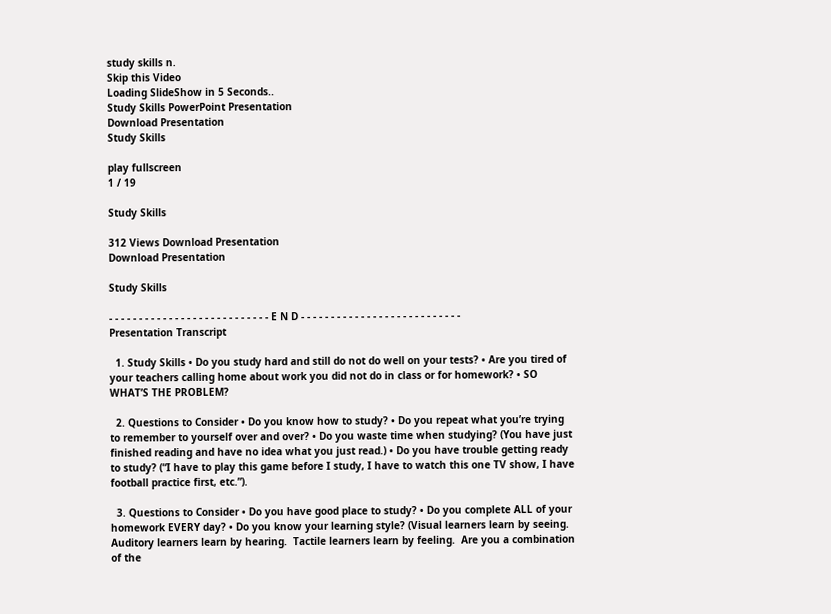study skills n.
Skip this Video
Loading SlideShow in 5 Seconds..
Study Skills PowerPoint Presentation
Download Presentation
Study Skills

play fullscreen
1 / 19

Study Skills

312 Views Download Presentation
Download Presentation

Study Skills

- - - - - - - - - - - - - - - - - - - - - - - - - - - E N D - - - - - - - - - - - - - - - - - - - - - - - - - - -
Presentation Transcript

  1. Study Skills • Do you study hard and still do not do well on your tests? • Are you tired of your teachers calling home about work you did not do in class or for homework? • SO WHAT’S THE PROBLEM?

  2. Questions to Consider • Do you know how to study? • Do you repeat what you’re trying to remember to yourself over and over? • Do you waste time when studying? (You have just finished reading and have no idea what you just read.) • Do you have trouble getting ready to study? (“I have to play this game before I study, I have to watch this one TV show, I have football practice first, etc.”).

  3. Questions to Consider • Do you have good place to study? • Do you complete ALL of your homework EVERY day? • Do you know your learning style? (Visual learners learn by seeing.  Auditory learners learn by hearing.  Tactile learners learn by feeling.  Are you a combination of the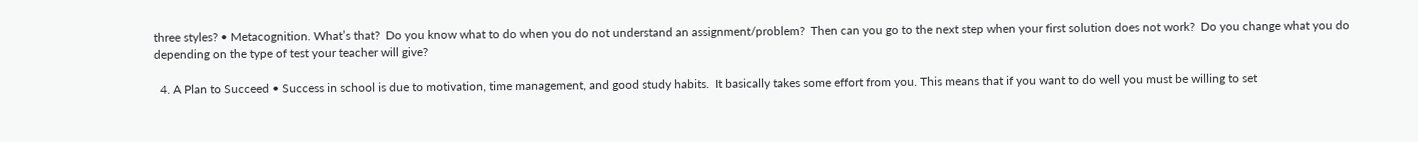three styles? • Metacognition. What’s that?  Do you know what to do when you do not understand an assignment/problem?  Then can you go to the next step when your first solution does not work?  Do you change what you do depending on the type of test your teacher will give?

  4. A Plan to Succeed • Success in school is due to motivation, time management, and good study habits.  It basically takes some effort from you. This means that if you want to do well you must be willing to set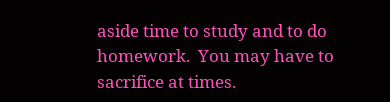aside time to study and to do homework.  You may have to sacrifice at times.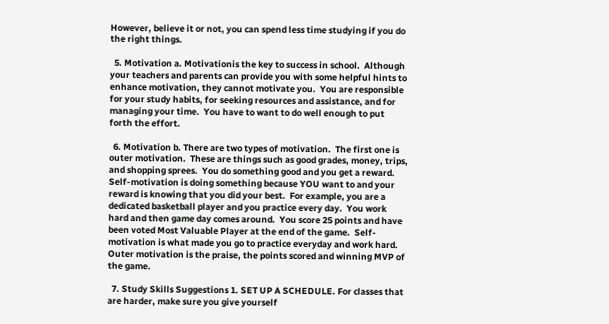However, believe it or not, you can spend less time studying if you do the right things.

  5. Motivation a. Motivationis the key to success in school.  Although your teachers and parents can provide you with some helpful hints to enhance motivation, they cannot motivate you.  You are responsible for your study habits, for seeking resources and assistance, and for managing your time.  You have to want to do well enough to put forth the effort.

  6. Motivation b. There are two types of motivation.  The first one is outer motivation.  These are things such as good grades, money, trips, and shopping sprees.  You do something good and you get a reward.  Self-motivation is doing something because YOU want to and your reward is knowing that you did your best.  For example, you are a dedicated basketball player and you practice every day.  You work hard and then game day comes around.  You score 25 points and have been voted Most Valuable Player at the end of the game.  Self-motivation is what made you go to practice everyday and work hard.  Outer motivation is the praise, the points scored and winning MVP of the game.

  7. Study Skills Suggestions 1. SET UP A SCHEDULE. For classes that are harder, make sure you give yourself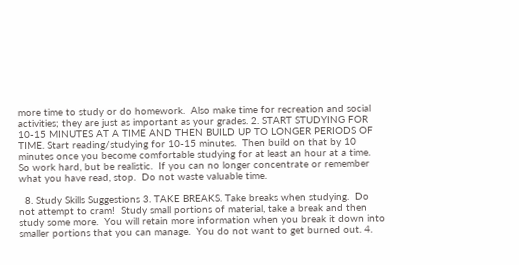more time to study or do homework.  Also make time for recreation and social activities; they are just as important as your grades. 2. START STUDYING FOR 10-15 MINUTES AT A TIME AND THEN BUILD UP TO LONGER PERIODS OF TIME. Start reading/studying for 10-15 minutes.  Then build on that by 10 minutes once you become comfortable studying for at least an hour at a time.  So work hard, but be realistic.  If you can no longer concentrate or remember what you have read, stop.  Do not waste valuable time.

  8. Study Skills Suggestions 3. TAKE BREAKS. Take breaks when studying.  Do not attempt to cram!  Study small portions of material, take a break and then study some more.  You will retain more information when you break it down into smaller portions that you can manage.  You do not want to get burned out. 4.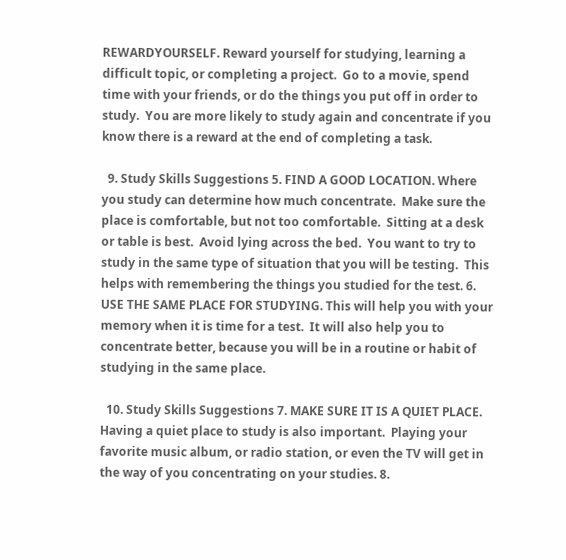REWARDYOURSELF. Reward yourself for studying, learning a difficult topic, or completing a project.  Go to a movie, spend time with your friends, or do the things you put off in order to study.  You are more likely to study again and concentrate if you know there is a reward at the end of completing a task.

  9. Study Skills Suggestions 5. FIND A GOOD LOCATION. Where you study can determine how much concentrate.  Make sure the place is comfortable, but not too comfortable.  Sitting at a desk or table is best.  Avoid lying across the bed.  You want to try to study in the same type of situation that you will be testing.  This helps with remembering the things you studied for the test. 6. USE THE SAME PLACE FOR STUDYING. This will help you with your memory when it is time for a test.  It will also help you to concentrate better, because you will be in a routine or habit of studying in the same place.

  10. Study Skills Suggestions 7. MAKE SURE IT IS A QUIET PLACE. Having a quiet place to study is also important.  Playing your favorite music album, or radio station, or even the TV will get in the way of you concentrating on your studies. 8.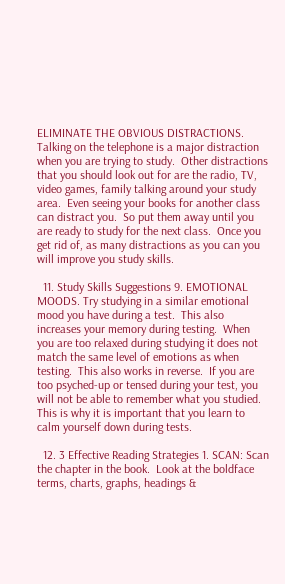ELIMINATE THE OBVIOUS DISTRACTIONS. Talking on the telephone is a major distraction when you are trying to study.  Other distractions that you should look out for are the radio, TV, video games, family talking around your study area.  Even seeing your books for another class can distract you.  So put them away until you are ready to study for the next class.  Once you get rid of, as many distractions as you can you will improve you study skills.

  11. Study Skills Suggestions 9. EMOTIONAL MOODS. Try studying in a similar emotional mood you have during a test.  This also increases your memory during testing.  When you are too relaxed during studying it does not match the same level of emotions as when testing.  This also works in reverse.  If you are too psyched-up or tensed during your test, you will not be able to remember what you studied.  This is why it is important that you learn to calm yourself down during tests.

  12. 3 Effective Reading Strategies 1. SCAN: Scan the chapter in the book.  Look at the boldface terms, charts, graphs, headings &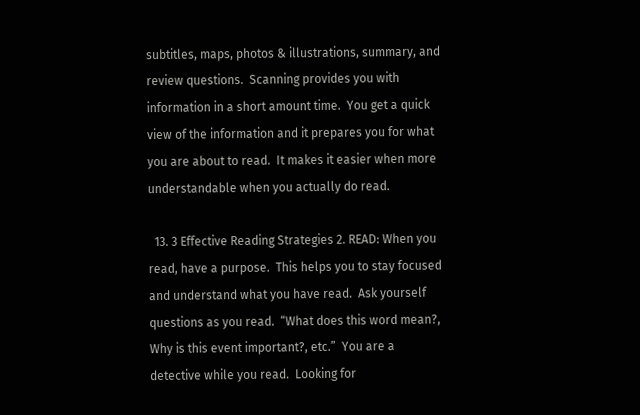subtitles, maps, photos & illustrations, summary, and review questions.  Scanning provides you with information in a short amount time.  You get a quick view of the information and it prepares you for what you are about to read.  It makes it easier when more understandable when you actually do read.

  13. 3 Effective Reading Strategies 2. READ: When you read, have a purpose.  This helps you to stay focused and understand what you have read.  Ask yourself questions as you read.  “What does this word mean?, Why is this event important?, etc.”  You are a detective while you read.  Looking for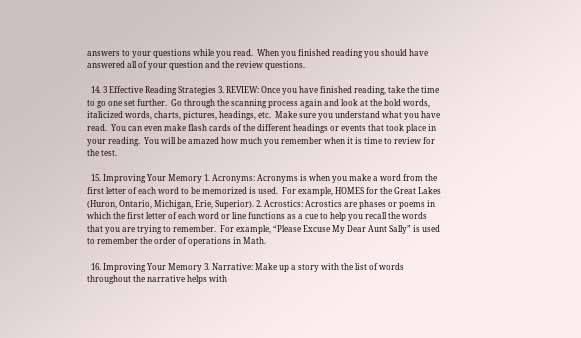answers to your questions while you read.  When you finished reading you should have answered all of your question and the review questions.

  14. 3 Effective Reading Strategies 3. REVIEW: Once you have finished reading, take the time to go one set further.  Go through the scanning process again and look at the bold words, italicized words, charts, pictures, headings, etc.  Make sure you understand what you have read.  You can even make flash cards of the different headings or events that took place in your reading.  You will be amazed how much you remember when it is time to review for the test.

  15. Improving Your Memory 1. Acronyms: Acronyms is when you make a word from the first letter of each word to be memorized is used.  For example, HOMES for the Great Lakes (Huron, Ontario, Michigan, Erie, Superior). 2. Acrostics: Acrostics are phases or poems in which the first letter of each word or line functions as a cue to help you recall the words that you are trying to remember.  For example, “Please Excuse My Dear Aunt Sally” is used to remember the order of operations in Math.

  16. Improving Your Memory 3. Narrative: Make up a story with the list of words throughout the narrative helps with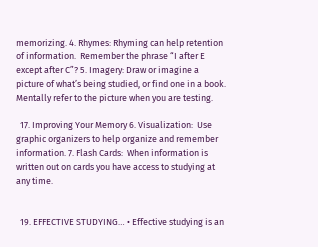memorizing. 4. Rhymes: Rhyming can help retention of information.  Remember the phrase “I after E except after C”? 5. Imagery: Draw or imagine a picture of what’s being studied, or find one in a book.  Mentally refer to the picture when you are testing.

  17. Improving Your Memory 6. Visualization:  Use graphic organizers to help organize and remember information. 7. Flash Cards:  When information is written out on cards you have access to studying at any time.


  19. EFFECTIVE STUDYING… • Effective studying is an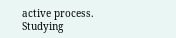active process.  Studying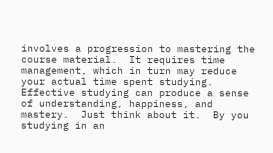involves a progression to mastering the course material.  It requires time management, which in turn may reduce your actual time spent studying.  Effective studying can produce a sense of understanding, happiness, and mastery.  Just think about it.  By you studying in an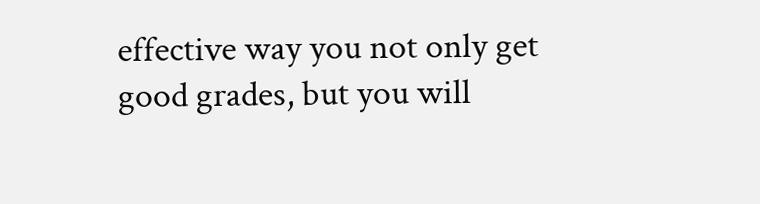effective way you not only get good grades, but you will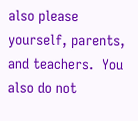also please yourself, parents, and teachers.  You also do not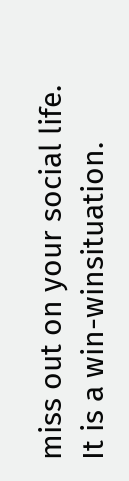miss out on your social life.  It is a win-winsituation.